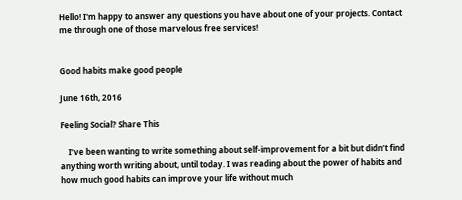Hello! I'm happy to answer any questions you have about one of your projects. Contact me through one of those marvelous free services!


Good habits make good people

June 16th, 2016

Feeling Social? Share This

    I’ve been wanting to write something about self-improvement for a bit but didn’t find anything worth writing about, until today. I was reading about the power of habits and how much good habits can improve your life without much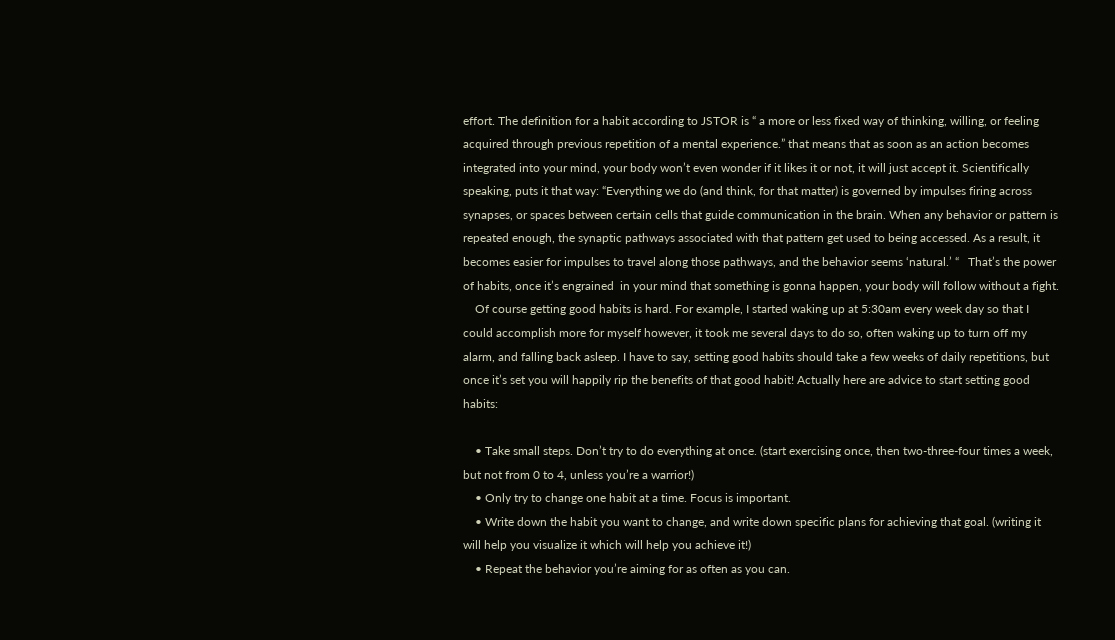effort. The definition for a habit according to JSTOR is “ a more or less fixed way of thinking, willing, or feeling acquired through previous repetition of a mental experience.” that means that as soon as an action becomes integrated into your mind, your body won’t even wonder if it likes it or not, it will just accept it. Scientifically speaking, puts it that way: “Everything we do (and think, for that matter) is governed by impulses firing across synapses, or spaces between certain cells that guide communication in the brain. When any behavior or pattern is repeated enough, the synaptic pathways associated with that pattern get used to being accessed. As a result, it becomes easier for impulses to travel along those pathways, and the behavior seems ‘natural.’ “   That’s the power of habits, once it’s engrained  in your mind that something is gonna happen, your body will follow without a fight.
    Of course getting good habits is hard. For example, I started waking up at 5:30am every week day so that I could accomplish more for myself however, it took me several days to do so, often waking up to turn off my alarm, and falling back asleep. I have to say, setting good habits should take a few weeks of daily repetitions, but once it’s set you will happily rip the benefits of that good habit! Actually here are advice to start setting good habits:

    • Take small steps. Don’t try to do everything at once. (start exercising once, then two-three-four times a week, but not from 0 to 4, unless you’re a warrior!)
    • Only try to change one habit at a time. Focus is important.
    • Write down the habit you want to change, and write down specific plans for achieving that goal. (writing it will help you visualize it which will help you achieve it!)
    • Repeat the behavior you’re aiming for as often as you can.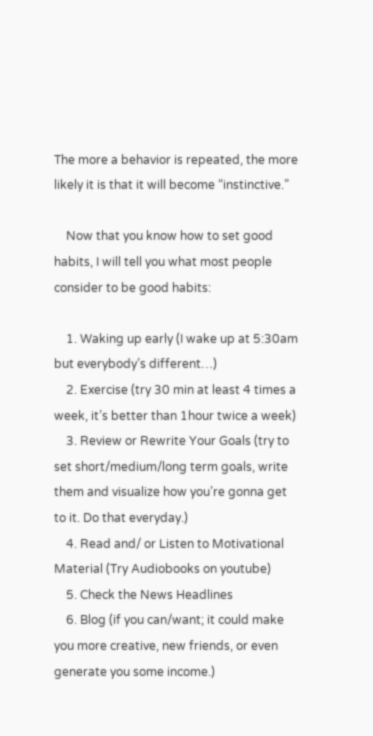The more a behavior is repeated, the more likely it is that it will become “instinctive.”

    Now that you know how to set good habits, I will tell you what most people consider to be good habits:

    1. Waking up early (I wake up at 5:30am but everybody’s different…)
    2. Exercise (try 30 min at least 4 times a week, it’s better than 1hour twice a week)
    3. Review or Rewrite Your Goals (try to set short/medium/long term goals, write them and visualize how you’re gonna get to it. Do that everyday.)
    4. Read and/ or Listen to Motivational Material (Try Audiobooks on youtube)
    5. Check the News Headlines
    6. Blog (if you can/want; it could make you more creative, new friends, or even generate you some income.)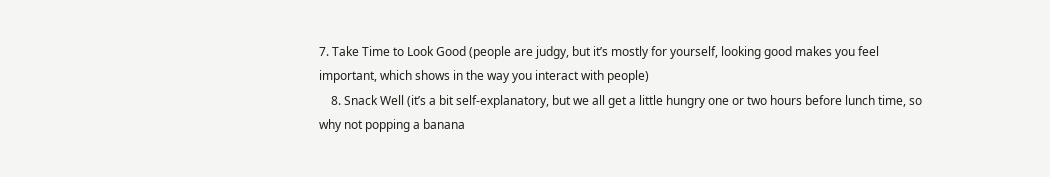7. Take Time to Look Good (people are judgy, but it’s mostly for yourself, looking good makes you feel important, which shows in the way you interact with people)
    8. Snack Well (it’s a bit self-explanatory, but we all get a little hungry one or two hours before lunch time, so why not popping a banana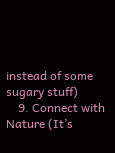instead of some sugary stuff)
    9. Connect with Nature (It’s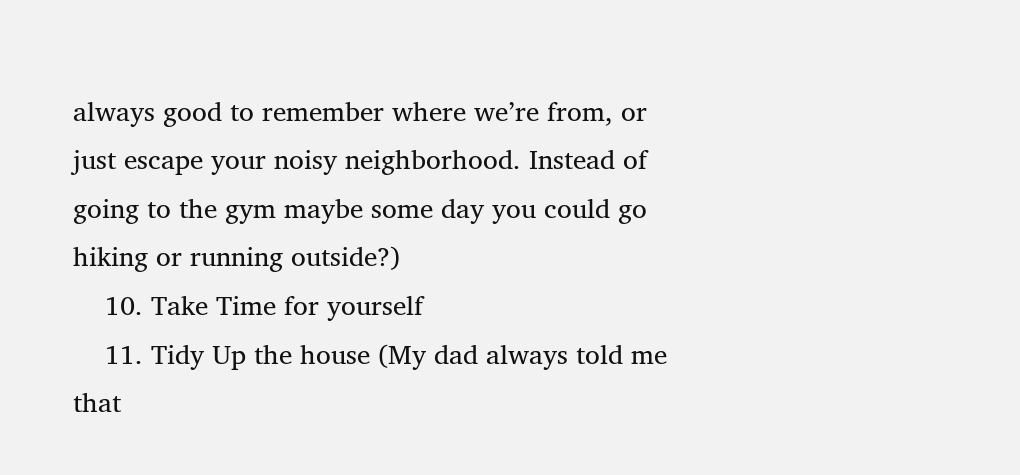always good to remember where we’re from, or just escape your noisy neighborhood. Instead of going to the gym maybe some day you could go hiking or running outside?)
    10. Take Time for yourself
    11. Tidy Up the house (My dad always told me that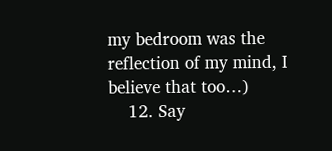my bedroom was the reflection of my mind, I believe that too…)
    12. Say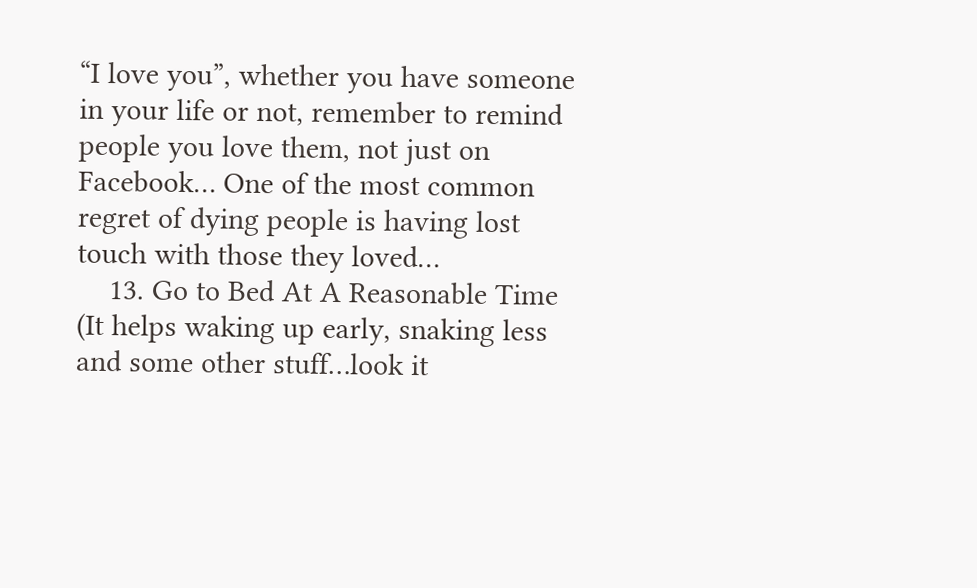“I love you”, whether you have someone in your life or not, remember to remind people you love them, not just on Facebook… One of the most common regret of dying people is having lost touch with those they loved…
    13. Go to Bed At A Reasonable Time (It helps waking up early, snaking less and some other stuff…look it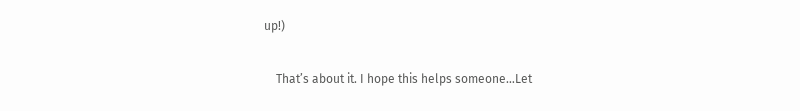up!)

    That’s about it. I hope this helps someone…Let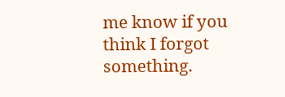me know if you think I forgot something.